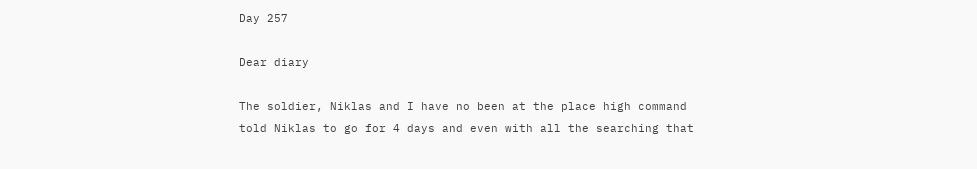Day 257

Dear diary

The soldier, Niklas and I have no been at the place high command told Niklas to go for 4 days and even with all the searching that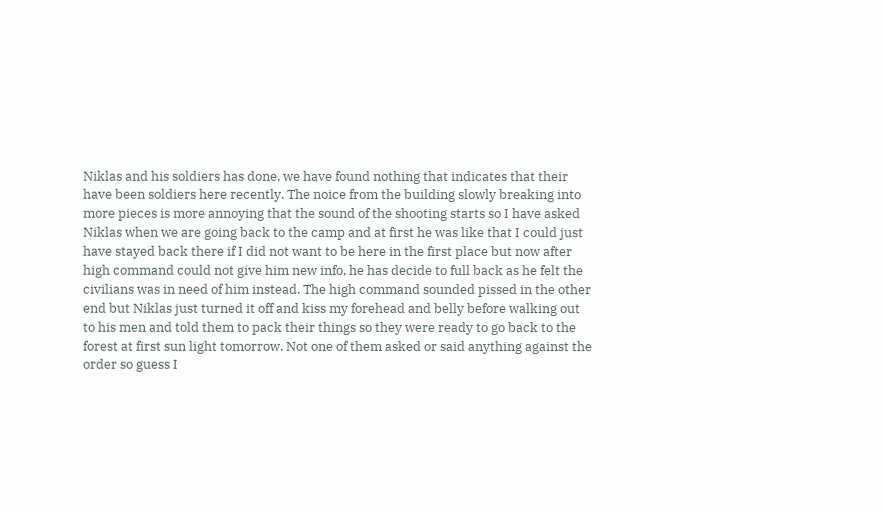Niklas and his soldiers has done, we have found nothing that indicates that their have been soldiers here recently. The noice from the building slowly breaking into more pieces is more annoying that the sound of the shooting starts so I have asked Niklas when we are going back to the camp and at first he was like that I could just have stayed back there if I did not want to be here in the first place but now after high command could not give him new info, he has decide to full back as he felt the civilians was in need of him instead. The high command sounded pissed in the other end but Niklas just turned it off and kiss my forehead and belly before walking out to his men and told them to pack their things so they were ready to go back to the forest at first sun light tomorrow. Not one of them asked or said anything against the order so guess I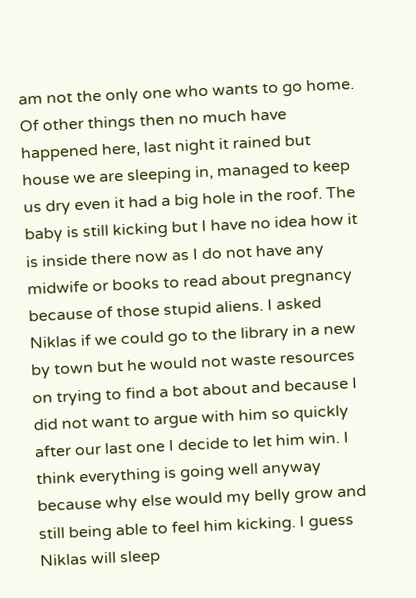am not the only one who wants to go home. Of other things then no much have happened here, last night it rained but house we are sleeping in, managed to keep us dry even it had a big hole in the roof. The baby is still kicking but I have no idea how it is inside there now as I do not have any midwife or books to read about pregnancy because of those stupid aliens. I asked Niklas if we could go to the library in a new by town but he would not waste resources on trying to find a bot about and because I did not want to argue with him so quickly after our last one I decide to let him win. I think everything is going well anyway because why else would my belly grow and still being able to feel him kicking. I guess Niklas will sleep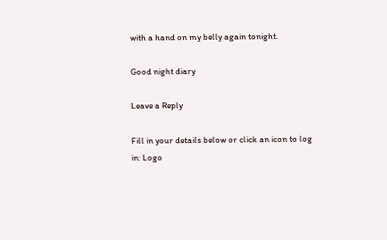with a hand on my belly again tonight.

Good night diary

Leave a Reply

Fill in your details below or click an icon to log in: Logo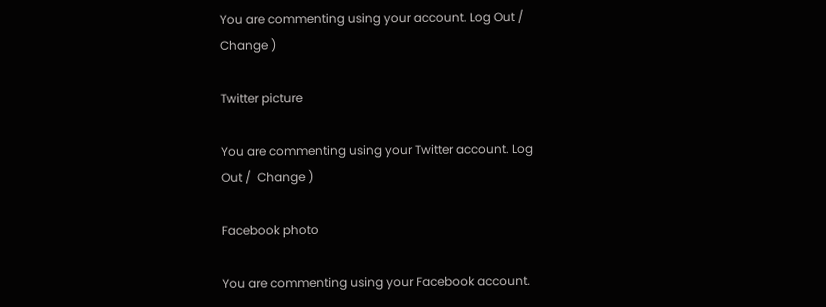You are commenting using your account. Log Out /  Change )

Twitter picture

You are commenting using your Twitter account. Log Out /  Change )

Facebook photo

You are commenting using your Facebook account.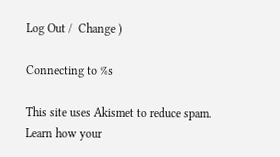Log Out /  Change )

Connecting to %s

This site uses Akismet to reduce spam. Learn how your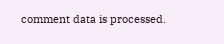comment data is processed.